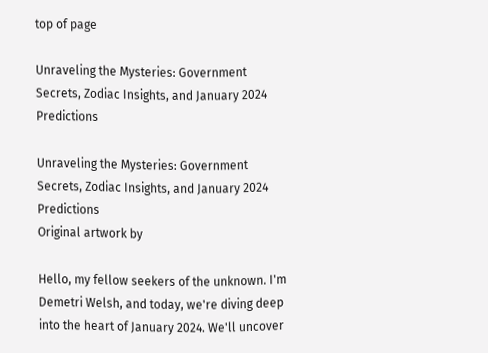top of page

Unraveling the Mysteries: Government Secrets, Zodiac Insights, and January 2024 Predictions

Unraveling the Mysteries: Government Secrets, Zodiac Insights, and January 2024 Predictions
Original artwork by

Hello, my fellow seekers of the unknown. I'm Demetri Welsh, and today, we're diving deep into the heart of January 2024. We'll uncover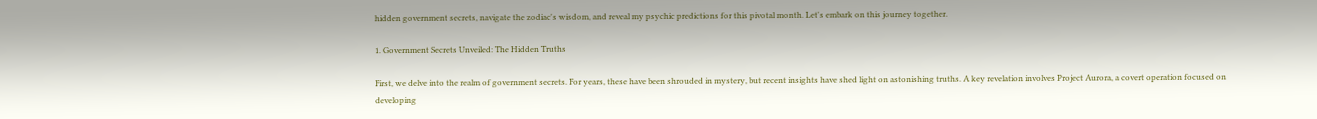hidden government secrets, navigate the zodiac's wisdom, and reveal my psychic predictions for this pivotal month. Let's embark on this journey together.

1. Government Secrets Unveiled: The Hidden Truths

First, we delve into the realm of government secrets. For years, these have been shrouded in mystery, but recent insights have shed light on astonishing truths. A key revelation involves Project Aurora, a covert operation focused on developing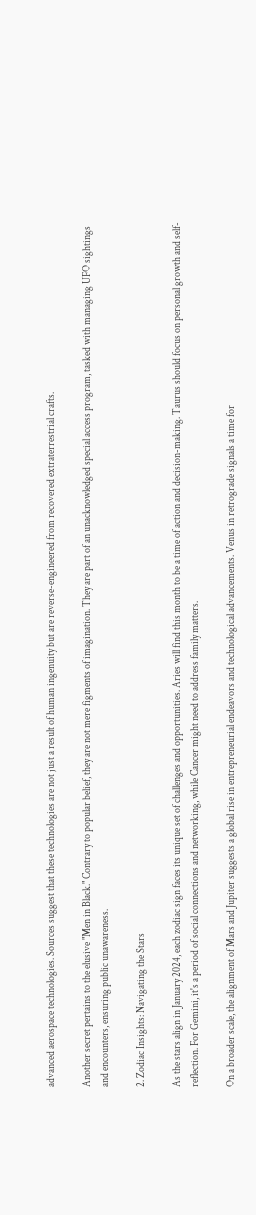advanced aerospace technologies. Sources suggest that these technologies are not just a result of human ingenuity but are reverse-engineered from recovered extraterrestrial crafts.

Another secret pertains to the elusive "Men in Black." Contrary to popular belief, they are not mere figments of imagination. They are part of an unacknowledged special access program, tasked with managing UFO sightings and encounters, ensuring public unawareness.

2. Zodiac Insights: Navigating the Stars

As the stars align in January 2024, each zodiac sign faces its unique set of challenges and opportunities. Aries will find this month to be a time of action and decision-making. Taurus should focus on personal growth and self-reflection. For Gemini, it's a period of social connections and networking, while Cancer might need to address family matters.

On a broader scale, the alignment of Mars and Jupiter suggests a global rise in entrepreneurial endeavors and technological advancements. Venus in retrograde signals a time for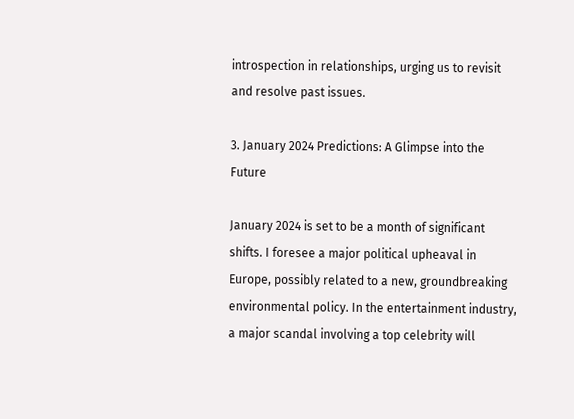introspection in relationships, urging us to revisit and resolve past issues.

3. January 2024 Predictions: A Glimpse into the Future

January 2024 is set to be a month of significant shifts. I foresee a major political upheaval in Europe, possibly related to a new, groundbreaking environmental policy. In the entertainment industry, a major scandal involving a top celebrity will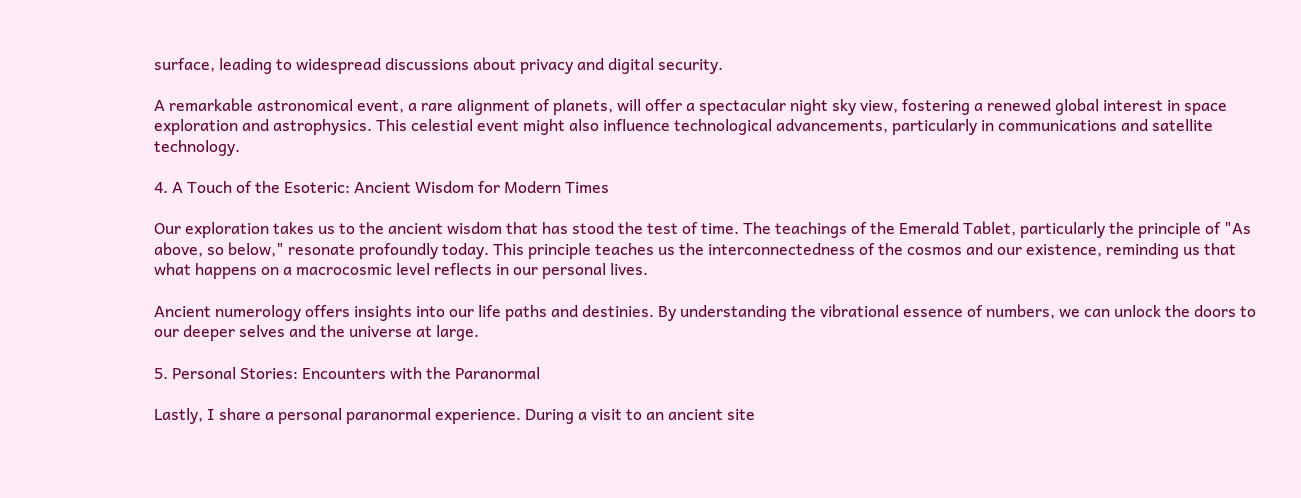surface, leading to widespread discussions about privacy and digital security.

A remarkable astronomical event, a rare alignment of planets, will offer a spectacular night sky view, fostering a renewed global interest in space exploration and astrophysics. This celestial event might also influence technological advancements, particularly in communications and satellite technology.

4. A Touch of the Esoteric: Ancient Wisdom for Modern Times

Our exploration takes us to the ancient wisdom that has stood the test of time. The teachings of the Emerald Tablet, particularly the principle of "As above, so below," resonate profoundly today. This principle teaches us the interconnectedness of the cosmos and our existence, reminding us that what happens on a macrocosmic level reflects in our personal lives.

Ancient numerology offers insights into our life paths and destinies. By understanding the vibrational essence of numbers, we can unlock the doors to our deeper selves and the universe at large.

5. Personal Stories: Encounters with the Paranormal

Lastly, I share a personal paranormal experience. During a visit to an ancient site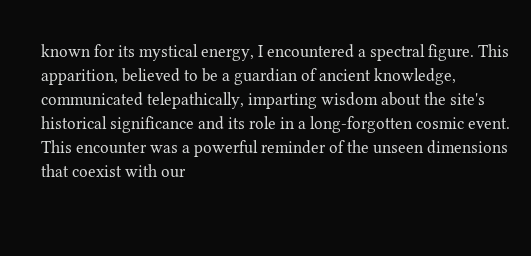known for its mystical energy, I encountered a spectral figure. This apparition, believed to be a guardian of ancient knowledge, communicated telepathically, imparting wisdom about the site's historical significance and its role in a long-forgotten cosmic event. This encounter was a powerful reminder of the unseen dimensions that coexist with our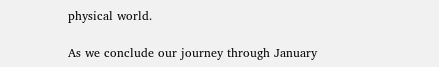physical world.

As we conclude our journey through January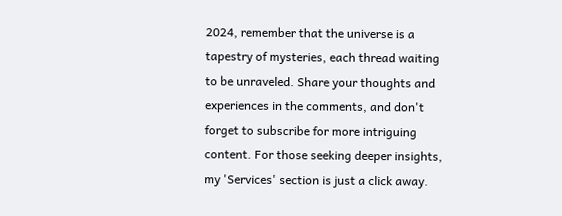2024, remember that the universe is a tapestry of mysteries, each thread waiting to be unraveled. Share your thoughts and experiences in the comments, and don't forget to subscribe for more intriguing content. For those seeking deeper insights, my 'Services' section is just a click away.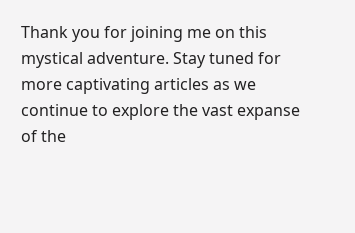Thank you for joining me on this mystical adventure. Stay tuned for more captivating articles as we continue to explore the vast expanse of the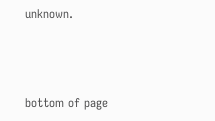unknown.



bottom of page